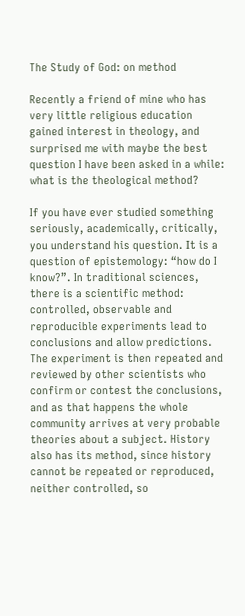The Study of God: on method

Recently a friend of mine who has very little religious education gained interest in theology, and surprised me with maybe the best question I have been asked in a while: what is the theological method?

If you have ever studied something seriously, academically, critically, you understand his question. Ιt is a question of epistemology: “how do I know?”. In traditional sciences, there is a scientific method: controlled, observable and reproducible experiments lead to conclusions and allow predictions. The experiment is then repeated and reviewed by other scientists who confirm or contest the conclusions, and as that happens the whole community arrives at very probable theories about a subject. History also has its method, since history cannot be repeated or reproduced, neither controlled, so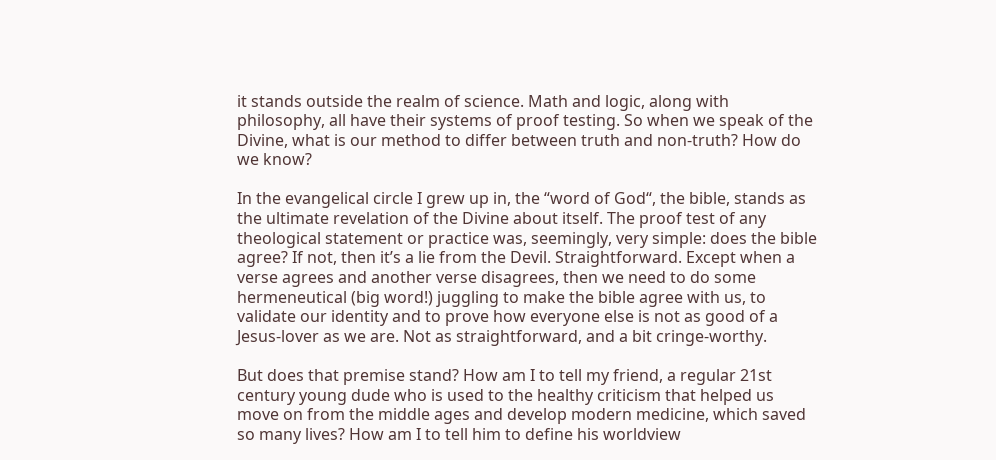it stands outside the realm of science. Math and logic, along with philosophy, all have their systems of proof testing. So when we speak of the Divine, what is our method to differ between truth and non-truth? How do we know?

In the evangelical circle I grew up in, the “word of God“, the bible, stands as the ultimate revelation of the Divine about itself. The proof test of any theological statement or practice was, seemingly, very simple: does the bible agree? If not, then it’s a lie from the Devil. Straightforward. Except when a verse agrees and another verse disagrees, then we need to do some hermeneutical (big word!) juggling to make the bible agree with us, to validate our identity and to prove how everyone else is not as good of a Jesus-lover as we are. Not as straightforward, and a bit cringe-worthy.

But does that premise stand? How am I to tell my friend, a regular 21st century young dude who is used to the healthy criticism that helped us move on from the middle ages and develop modern medicine, which saved so many lives? How am I to tell him to define his worldview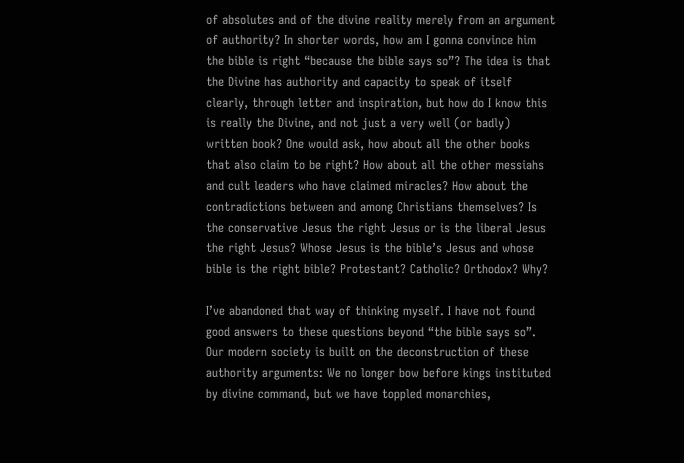of absolutes and of the divine reality merely from an argument of authority? In shorter words, how am I gonna convince him the bible is right “because the bible says so”? The idea is that the Divine has authority and capacity to speak of itself clearly, through letter and inspiration, but how do I know this is really the Divine, and not just a very well (or badly) written book? One would ask, how about all the other books that also claim to be right? How about all the other messiahs and cult leaders who have claimed miracles? How about the contradictions between and among Christians themselves? Is the conservative Jesus the right Jesus or is the liberal Jesus the right Jesus? Whose Jesus is the bible’s Jesus and whose bible is the right bible? Protestant? Catholic? Orthodox? Why?

I’ve abandoned that way of thinking myself. I have not found good answers to these questions beyond “the bible says so”. Our modern society is built on the deconstruction of these authority arguments: We no longer bow before kings instituted by divine command, but we have toppled monarchies,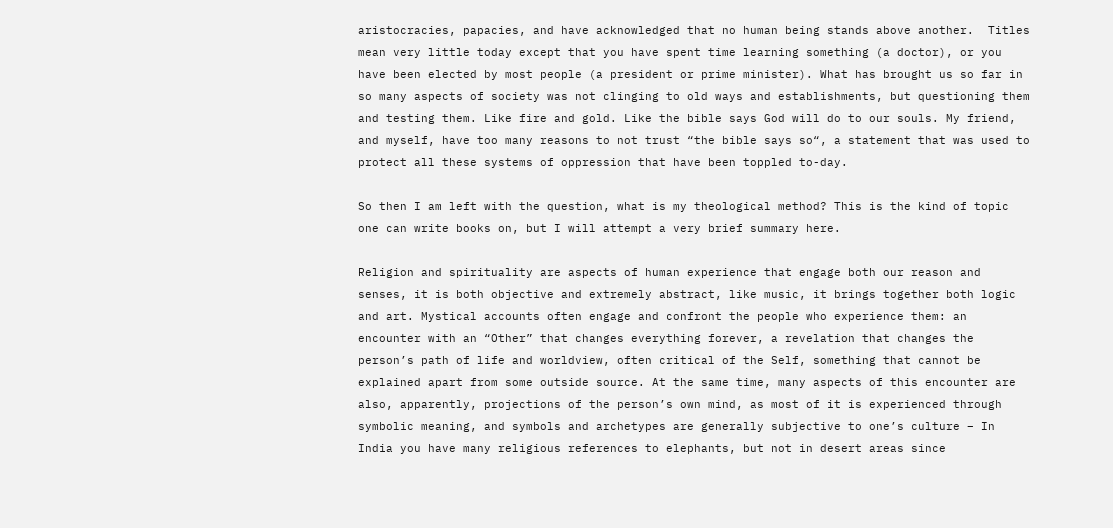aristocracies, papacies, and have acknowledged that no human being stands above another.  Titles mean very little today except that you have spent time learning something (a doctor), or you have been elected by most people (a president or prime minister). What has brought us so far in so many aspects of society was not clinging to old ways and establishments, but questioning them and testing them. Like fire and gold. Like the bible says God will do to our souls. My friend, and myself, have too many reasons to not trust “the bible says so“, a statement that was used to protect all these systems of oppression that have been toppled to-day.

So then I am left with the question, what is my theological method? This is the kind of topic one can write books on, but I will attempt a very brief summary here.

Religion and spirituality are aspects of human experience that engage both our reason and senses, it is both objective and extremely abstract, like music, it brings together both logic and art. Mystical accounts often engage and confront the people who experience them: an encounter with an “Other” that changes everything forever, a revelation that changes the person’s path of life and worldview, often critical of the Self, something that cannot be explained apart from some outside source. At the same time, many aspects of this encounter are also, apparently, projections of the person’s own mind, as most of it is experienced through symbolic meaning, and symbols and archetypes are generally subjective to one’s culture – In India you have many religious references to elephants, but not in desert areas since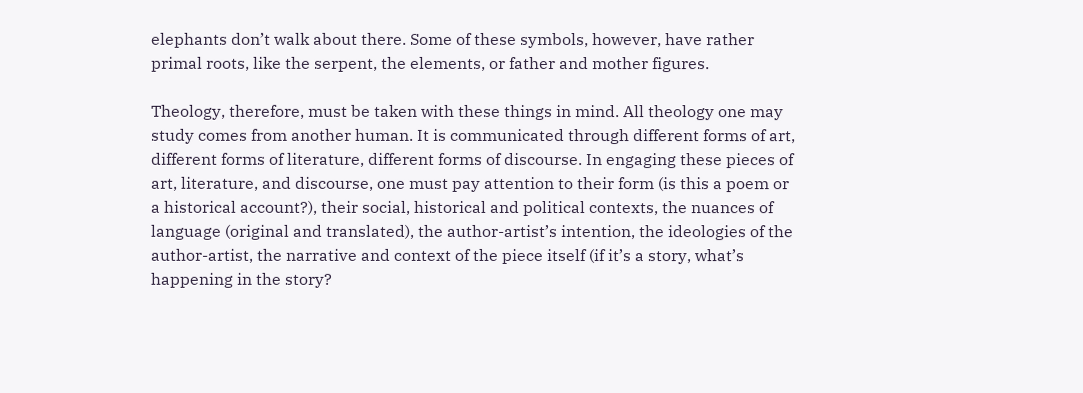elephants don’t walk about there. Some of these symbols, however, have rather primal roots, like the serpent, the elements, or father and mother figures.

Theology, therefore, must be taken with these things in mind. All theology one may study comes from another human. It is communicated through different forms of art, different forms of literature, different forms of discourse. In engaging these pieces of art, literature, and discourse, one must pay attention to their form (is this a poem or a historical account?), their social, historical and political contexts, the nuances of language (original and translated), the author-artist’s intention, the ideologies of the author-artist, the narrative and context of the piece itself (if it’s a story, what’s happening in the story?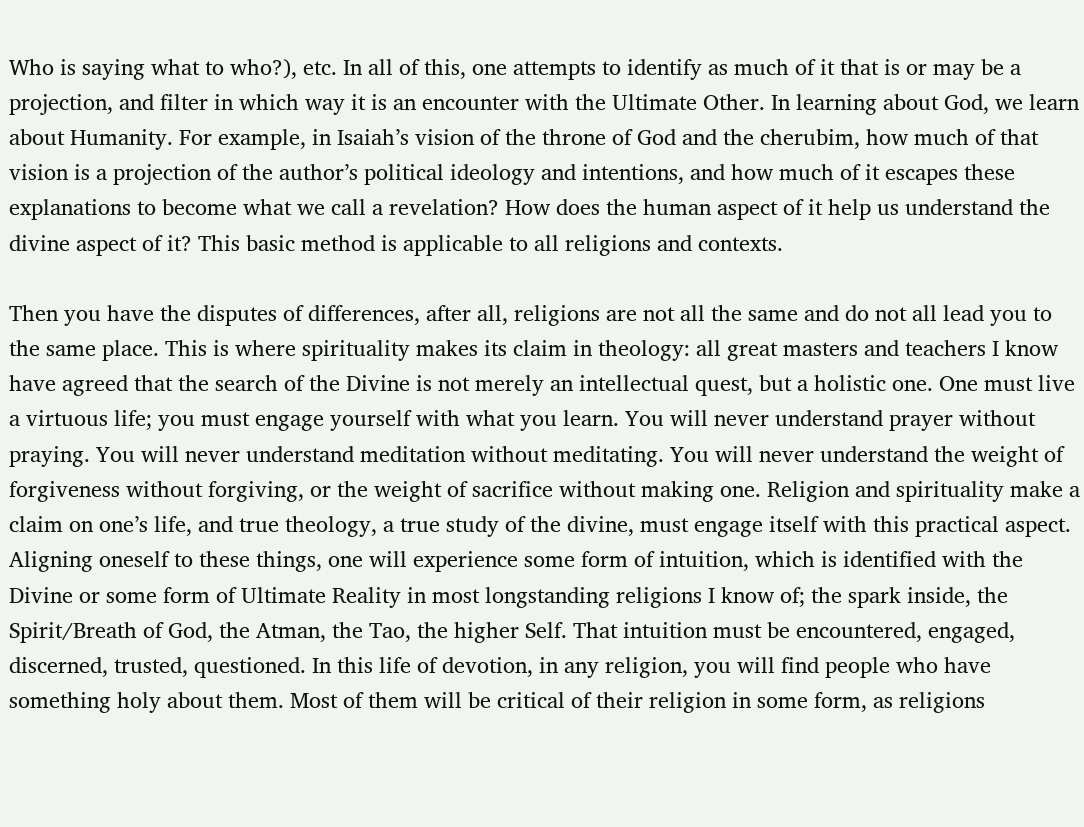Who is saying what to who?), etc. In all of this, one attempts to identify as much of it that is or may be a projection, and filter in which way it is an encounter with the Ultimate Other. In learning about God, we learn about Humanity. For example, in Isaiah’s vision of the throne of God and the cherubim, how much of that vision is a projection of the author’s political ideology and intentions, and how much of it escapes these explanations to become what we call a revelation? How does the human aspect of it help us understand the divine aspect of it? This basic method is applicable to all religions and contexts.

Then you have the disputes of differences, after all, religions are not all the same and do not all lead you to the same place. This is where spirituality makes its claim in theology: all great masters and teachers I know have agreed that the search of the Divine is not merely an intellectual quest, but a holistic one. One must live a virtuous life; you must engage yourself with what you learn. You will never understand prayer without praying. You will never understand meditation without meditating. You will never understand the weight of forgiveness without forgiving, or the weight of sacrifice without making one. Religion and spirituality make a claim on one’s life, and true theology, a true study of the divine, must engage itself with this practical aspect. Aligning oneself to these things, one will experience some form of intuition, which is identified with the Divine or some form of Ultimate Reality in most longstanding religions I know of; the spark inside, the Spirit/Breath of God, the Atman, the Tao, the higher Self. That intuition must be encountered, engaged, discerned, trusted, questioned. In this life of devotion, in any religion, you will find people who have something holy about them. Most of them will be critical of their religion in some form, as religions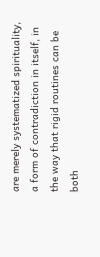are merely systematized spirituality, a form of contradiction in itself, in the way that rigid routines can be both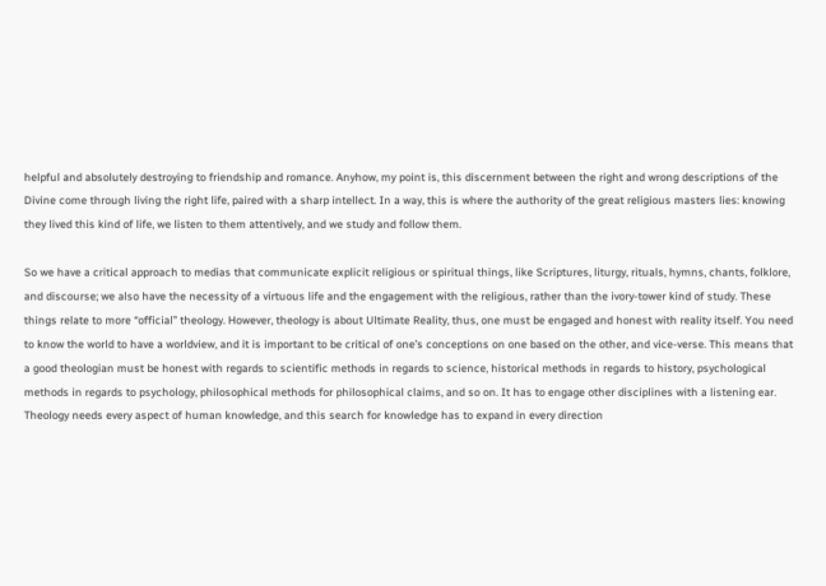helpful and absolutely destroying to friendship and romance. Anyhow, my point is, this discernment between the right and wrong descriptions of the Divine come through living the right life, paired with a sharp intellect. In a way, this is where the authority of the great religious masters lies: knowing they lived this kind of life, we listen to them attentively, and we study and follow them.

So we have a critical approach to medias that communicate explicit religious or spiritual things, like Scriptures, liturgy, rituals, hymns, chants, folklore, and discourse; we also have the necessity of a virtuous life and the engagement with the religious, rather than the ivory-tower kind of study. These things relate to more “official” theology. However, theology is about Ultimate Reality, thus, one must be engaged and honest with reality itself. You need to know the world to have a worldview, and it is important to be critical of one’s conceptions on one based on the other, and vice-verse. This means that a good theologian must be honest with regards to scientific methods in regards to science, historical methods in regards to history, psychological methods in regards to psychology, philosophical methods for philosophical claims, and so on. It has to engage other disciplines with a listening ear. Theology needs every aspect of human knowledge, and this search for knowledge has to expand in every direction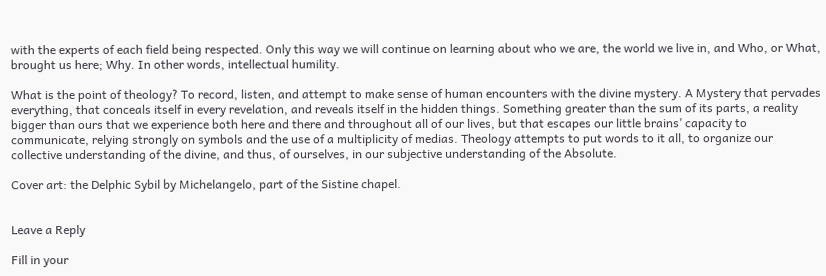with the experts of each field being respected. Only this way we will continue on learning about who we are, the world we live in, and Who, or What, brought us here; Why. In other words, intellectual humility.

What is the point of theology? To record, listen, and attempt to make sense of human encounters with the divine mystery. A Mystery that pervades everything, that conceals itself in every revelation, and reveals itself in the hidden things. Something greater than the sum of its parts, a reality bigger than ours that we experience both here and there and throughout all of our lives, but that escapes our little brains’ capacity to communicate, relying strongly on symbols and the use of a multiplicity of medias. Theology attempts to put words to it all, to organize our collective understanding of the divine, and thus, of ourselves, in our subjective understanding of the Absolute.

Cover art: the Delphic Sybil by Michelangelo, part of the Sistine chapel.


Leave a Reply

Fill in your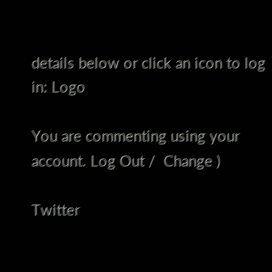details below or click an icon to log in: Logo

You are commenting using your account. Log Out /  Change )

Twitter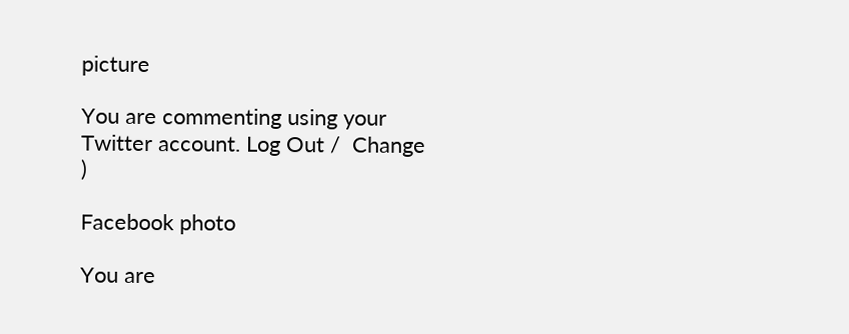picture

You are commenting using your Twitter account. Log Out /  Change )

Facebook photo

You are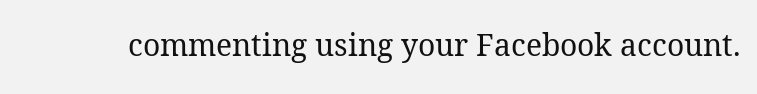commenting using your Facebook account.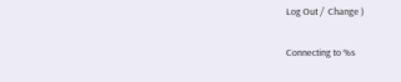Log Out /  Change )

Connecting to %s